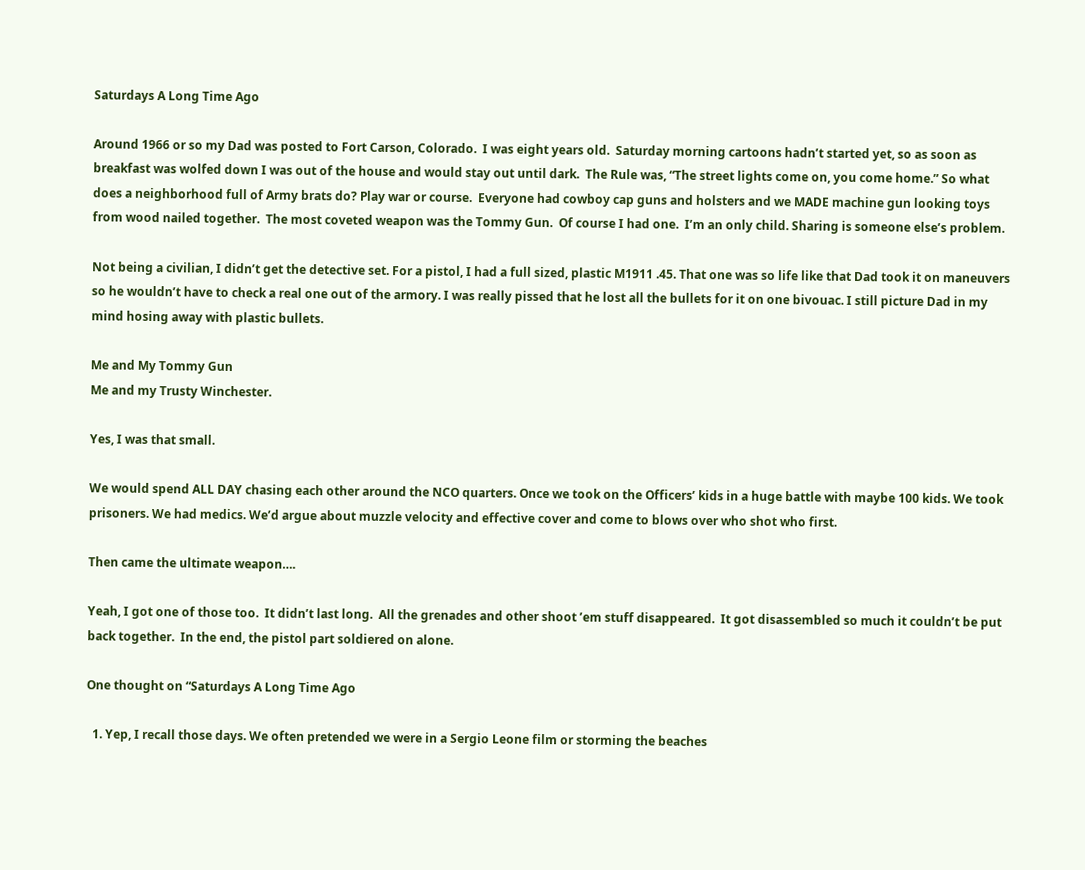Saturdays A Long Time Ago

Around 1966 or so my Dad was posted to Fort Carson, Colorado.  I was eight years old.  Saturday morning cartoons hadn’t started yet, so as soon as breakfast was wolfed down I was out of the house and would stay out until dark.  The Rule was, “The street lights come on, you come home.” So what does a neighborhood full of Army brats do? Play war or course.  Everyone had cowboy cap guns and holsters and we MADE machine gun looking toys from wood nailed together.  The most coveted weapon was the Tommy Gun.  Of course I had one.  I’m an only child. Sharing is someone else’s problem.

Not being a civilian, I didn’t get the detective set. For a pistol, I had a full sized, plastic M1911 .45. That one was so life like that Dad took it on maneuvers so he wouldn’t have to check a real one out of the armory. I was really pissed that he lost all the bullets for it on one bivouac. I still picture Dad in my mind hosing away with plastic bullets.

Me and My Tommy Gun
Me and my Trusty Winchester.

Yes, I was that small.

We would spend ALL DAY chasing each other around the NCO quarters. Once we took on the Officers’ kids in a huge battle with maybe 100 kids. We took prisoners. We had medics. We’d argue about muzzle velocity and effective cover and come to blows over who shot who first.

Then came the ultimate weapon….

Yeah, I got one of those too.  It didn’t last long.  All the grenades and other shoot ’em stuff disappeared.  It got disassembled so much it couldn’t be put back together.  In the end, the pistol part soldiered on alone.

One thought on “Saturdays A Long Time Ago

  1. Yep, I recall those days. We often pretended we were in a Sergio Leone film or storming the beaches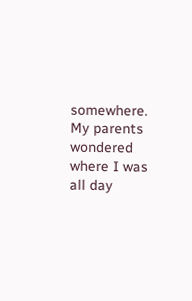somewhere. My parents wondered where I was all day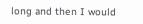long and then I would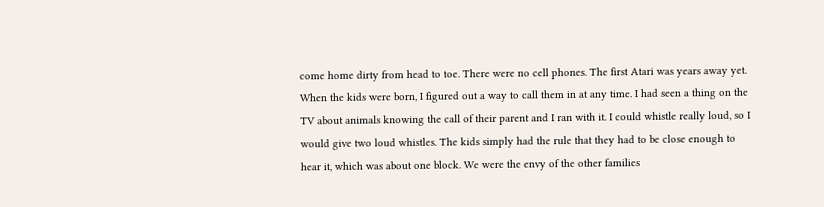come home dirty from head to toe. There were no cell phones. The first Atari was years away yet. When the kids were born, I figured out a way to call them in at any time. I had seen a thing on the TV about animals knowing the call of their parent and I ran with it. I could whistle really loud, so I would give two loud whistles. The kids simply had the rule that they had to be close enough to hear it, which was about one block. We were the envy of the other families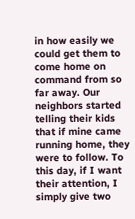in how easily we could get them to come home on command from so far away. Our neighbors started telling their kids that if mine came running home, they were to follow. To this day, if I want their attention, I simply give two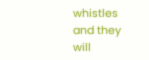whistles and they will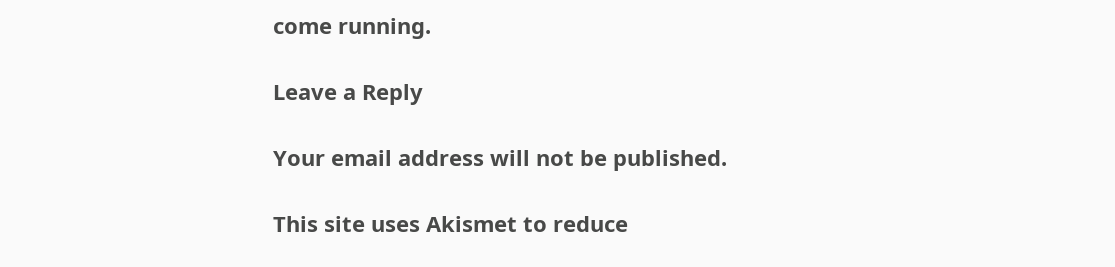come running.

Leave a Reply

Your email address will not be published.

This site uses Akismet to reduce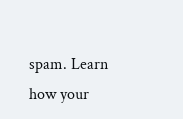spam. Learn how your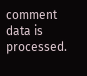comment data is processed.